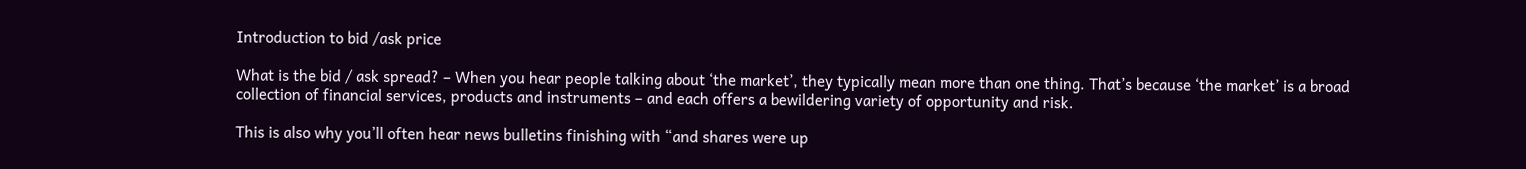Introduction to bid /ask price

What is the bid / ask spread? – When you hear people talking about ‘the market’, they typically mean more than one thing. That’s because ‘the market’ is a broad collection of financial services, products and instruments – and each offers a bewildering variety of opportunity and risk.

This is also why you’ll often hear news bulletins finishing with “and shares were up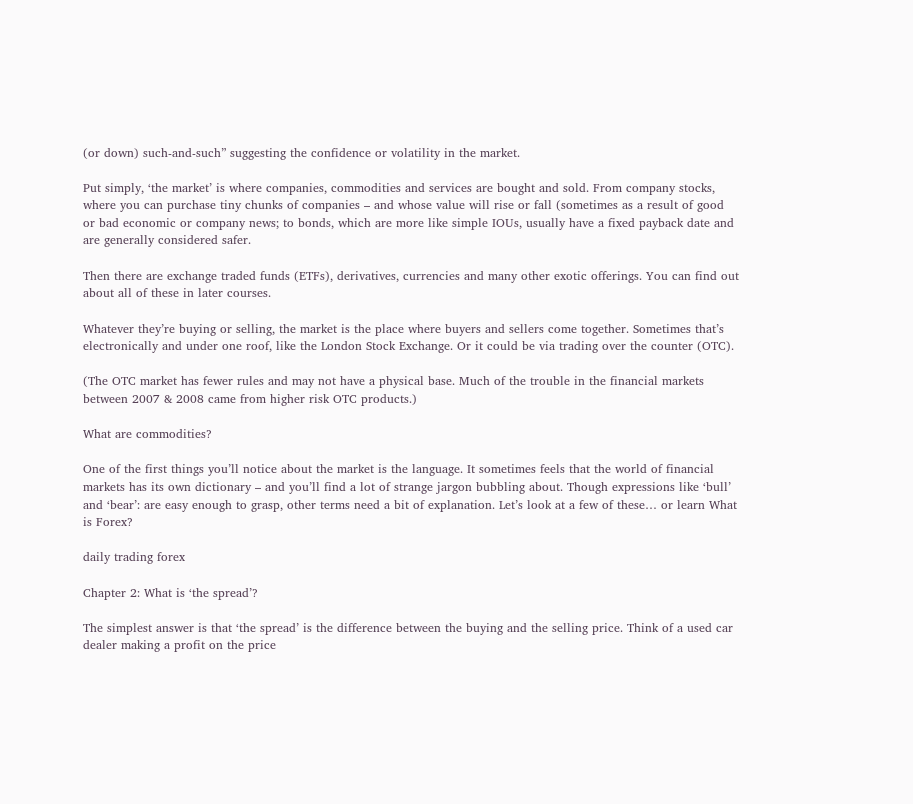(or down) such-and-such” suggesting the confidence or volatility in the market.

Put simply, ‘the market’ is where companies, commodities and services are bought and sold. From company stocks, where you can purchase tiny chunks of companies – and whose value will rise or fall (sometimes as a result of good or bad economic or company news; to bonds, which are more like simple IOUs, usually have a fixed payback date and are generally considered safer.

Then there are exchange traded funds (ETFs), derivatives, currencies and many other exotic offerings. You can find out about all of these in later courses.

Whatever they’re buying or selling, the market is the place where buyers and sellers come together. Sometimes that’s electronically and under one roof, like the London Stock Exchange. Or it could be via trading over the counter (OTC).

(The OTC market has fewer rules and may not have a physical base. Much of the trouble in the financial markets between 2007 & 2008 came from higher risk OTC products.)

What are commodities?

One of the first things you’ll notice about the market is the language. It sometimes feels that the world of financial markets has its own dictionary – and you’ll find a lot of strange jargon bubbling about. Though expressions like ‘bull’ and ‘bear’: are easy enough to grasp, other terms need a bit of explanation. Let’s look at a few of these… or learn What is Forex?

daily trading forex

Chapter 2: What is ‘the spread’?

The simplest answer is that ‘the spread’ is the difference between the buying and the selling price. Think of a used car dealer making a profit on the price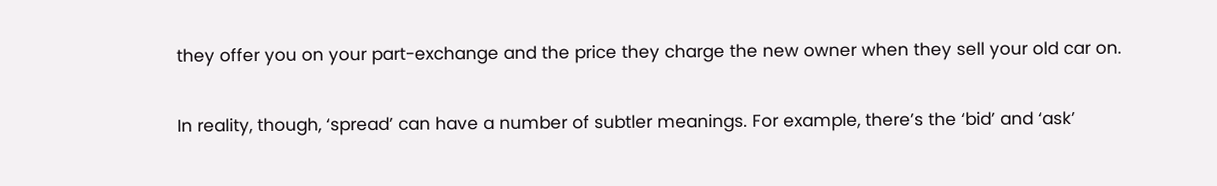they offer you on your part-exchange and the price they charge the new owner when they sell your old car on.

In reality, though, ‘spread’ can have a number of subtler meanings. For example, there’s the ‘bid’ and ‘ask’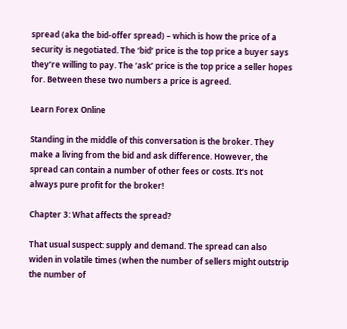spread (aka the bid-offer spread) – which is how the price of a security is negotiated. The ‘bid’ price is the top price a buyer says they’re willing to pay. The ‘ask’ price is the top price a seller hopes for. Between these two numbers a price is agreed.

Learn Forex Online

Standing in the middle of this conversation is the broker. They make a living from the bid and ask difference. However, the spread can contain a number of other fees or costs. It’s not always pure profit for the broker!

Chapter 3: What affects the spread?

That usual suspect: supply and demand. The spread can also widen in volatile times (when the number of sellers might outstrip the number of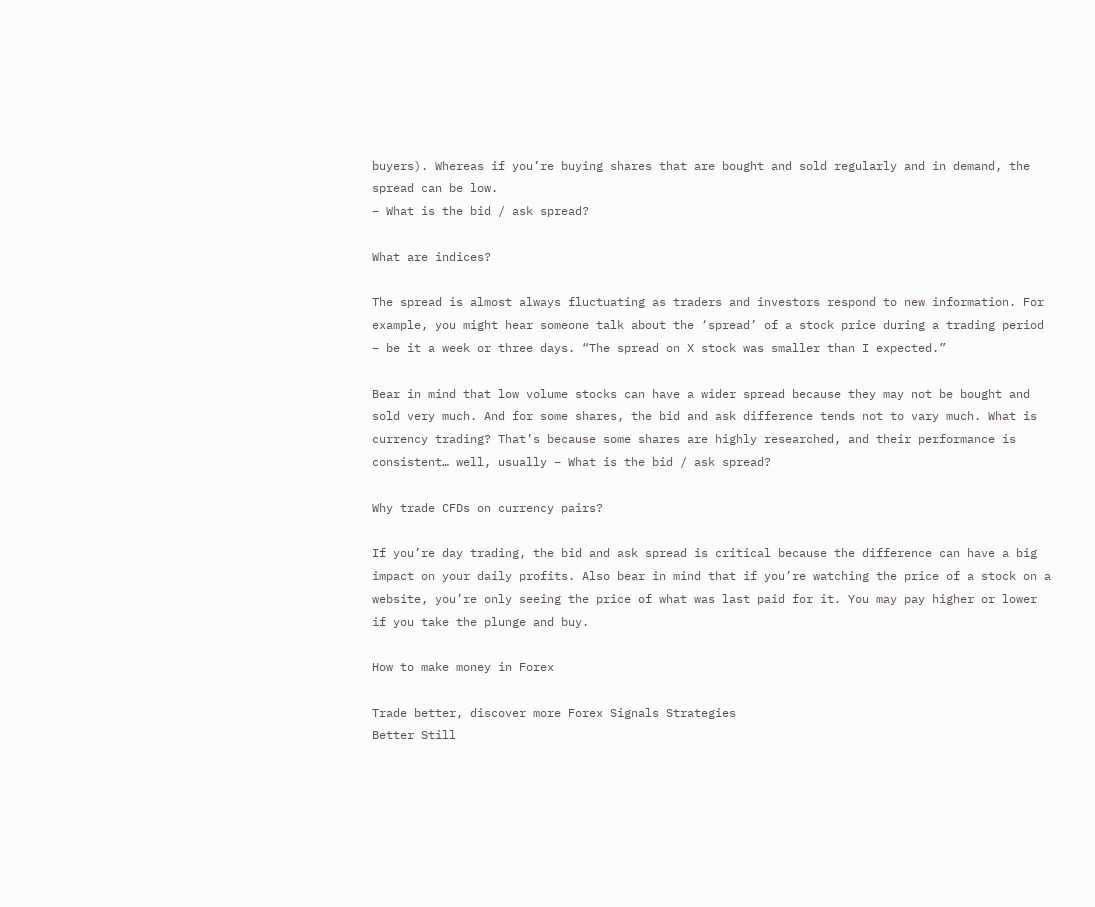buyers). Whereas if you’re buying shares that are bought and sold regularly and in demand, the spread can be low.
– What is the bid / ask spread?

What are indices?

The spread is almost always fluctuating as traders and investors respond to new information. For example, you might hear someone talk about the ‘spread’ of a stock price during a trading period – be it a week or three days. “The spread on X stock was smaller than I expected.”

Bear in mind that low volume stocks can have a wider spread because they may not be bought and sold very much. And for some shares, the bid and ask difference tends not to vary much. What is currency trading? That’s because some shares are highly researched, and their performance is consistent… well, usually – What is the bid / ask spread?

Why trade CFDs on currency pairs?

If you’re day trading, the bid and ask spread is critical because the difference can have a big impact on your daily profits. Also bear in mind that if you’re watching the price of a stock on a website, you’re only seeing the price of what was last paid for it. You may pay higher or lower if you take the plunge and buy.

How to make money in Forex

Trade better, discover more Forex Signals Strategies
Better Still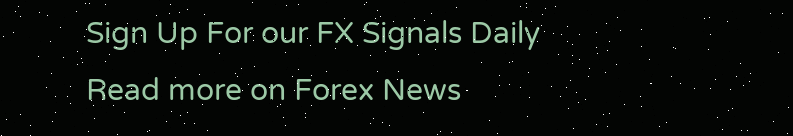Sign Up For our FX Signals Daily
Read more on Forex News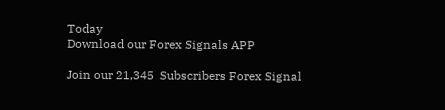Today
Download our Forex Signals APP

Join our 21,345  Subscribers Forex Signal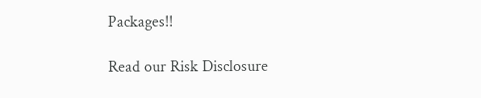Packages!!

Read our Risk Disclosure